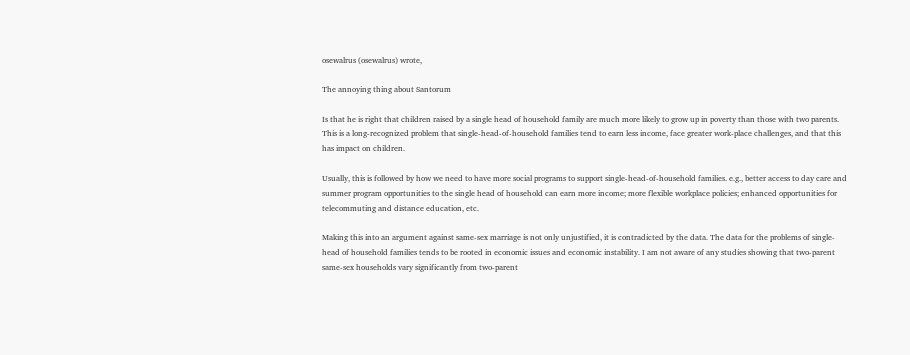osewalrus (osewalrus) wrote,

The annoying thing about Santorum

Is that he is right that children raised by a single head of household family are much more likely to grow up in poverty than those with two parents. This is a long-recognized problem that single-head-of-household families tend to earn less income, face greater work-place challenges, and that this has impact on children.

Usually, this is followed by how we need to have more social programs to support single-head-of-household families. e.g., better access to day care and summer program opportunities to the single head of household can earn more income; more flexible workplace policies; enhanced opportunities for telecommuting and distance education, etc.

Making this into an argument against same-sex marriage is not only unjustified, it is contradicted by the data. The data for the problems of single-head of household families tends to be rooted in economic issues and economic instability. I am not aware of any studies showing that two-parent same-sex households vary significantly from two-parent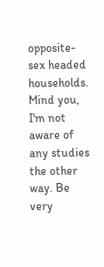opposite-sex headed households. Mind you, I'm not aware of any studies the other way. Be very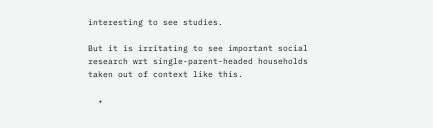interesting to see studies.

But it is irritating to see important social research wrt single-parent-headed households taken out of context like this.

  •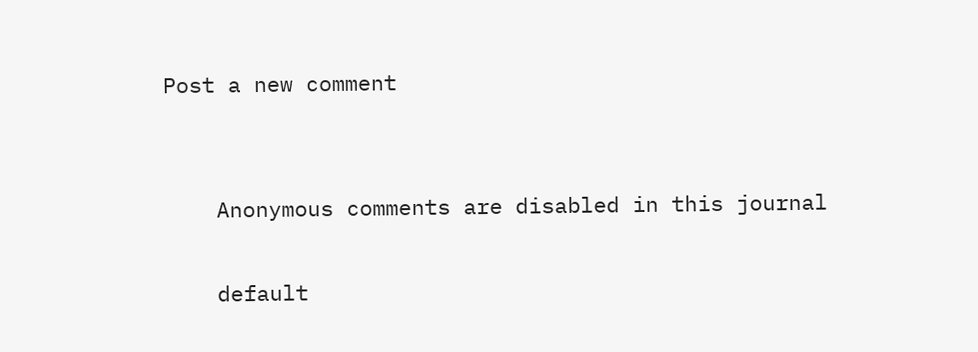Post a new comment


    Anonymous comments are disabled in this journal

    default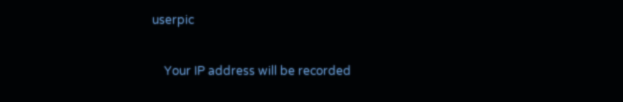userpic

    Your IP address will be recorded